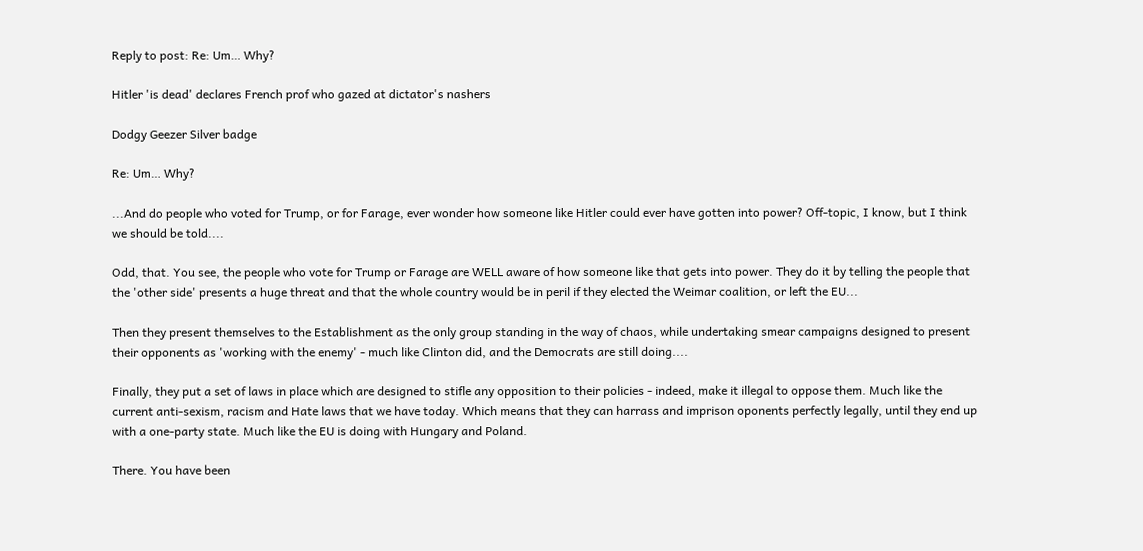Reply to post: Re: Um… Why?

Hitler 'is dead' declares French prof who gazed at dictator's nashers

Dodgy Geezer Silver badge

Re: Um… Why?

...And do people who voted for Trump, or for Farage, ever wonder how someone like Hitler could ever have gotten into power? Off-topic, I know, but I think we should be told....

Odd, that. You see, the people who vote for Trump or Farage are WELL aware of how someone like that gets into power. They do it by telling the people that the 'other side' presents a huge threat and that the whole country would be in peril if they elected the Weimar coalition, or left the EU...

Then they present themselves to the Establishment as the only group standing in the way of chaos, while undertaking smear campaigns designed to present their opponents as 'working with the enemy' - much like Clinton did, and the Democrats are still doing....

Finally, they put a set of laws in place which are designed to stifle any opposition to their policies - indeed, make it illegal to oppose them. Much like the current anti-sexism, racism and Hate laws that we have today. Which means that they can harrass and imprison oponents perfectly legally, until they end up with a one-party state. Much like the EU is doing with Hungary and Poland.

There. You have been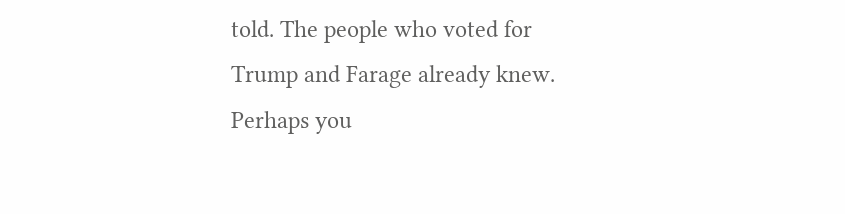told. The people who voted for Trump and Farage already knew. Perhaps you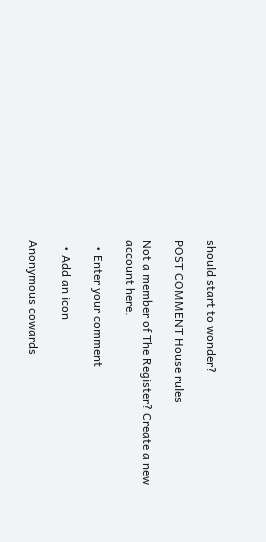should start to wonder?

POST COMMENT House rules

Not a member of The Register? Create a new account here.

  • Enter your comment

  • Add an icon

Anonymous cowards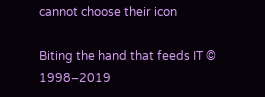cannot choose their icon

Biting the hand that feeds IT © 1998–2019